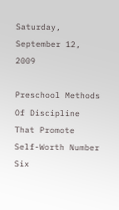Saturday, September 12, 2009

Preschool Methods Of Discipline That Promote Self-Worth Number Six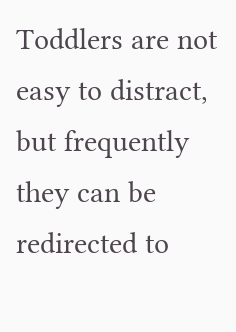Toddlers are not easy to distract, but frequently they can be redirected to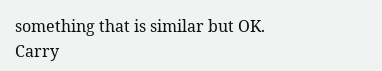something that is similar but OK. Carry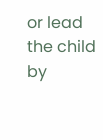or lead the child by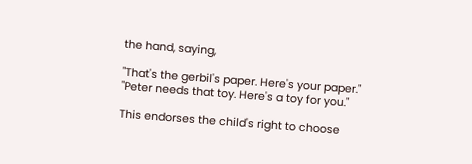the hand, saying,

"That's the gerbil's paper. Here's your paper."
"Peter needs that toy. Here's a toy for you."

This endorses the child's right to choose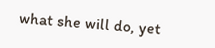what she will do, yet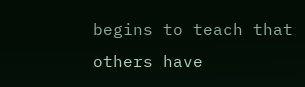begins to teach that others have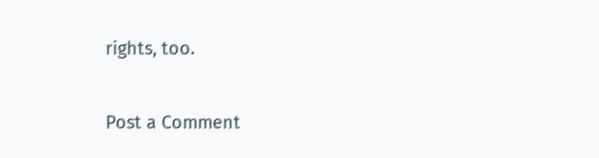rights, too.

Post a Comment